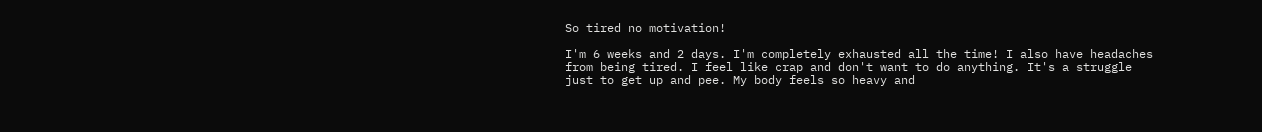So tired no motivation!

I'm 6 weeks and 2 days. I'm completely exhausted all the time! I also have headaches from being tired. I feel like crap and don't want to do anything. It's a struggle just to get up and pee. My body feels so heavy and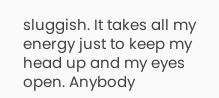sluggish. It takes all my energy just to keep my head up and my eyes open. Anybody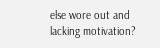else wore out and lacking motivation?